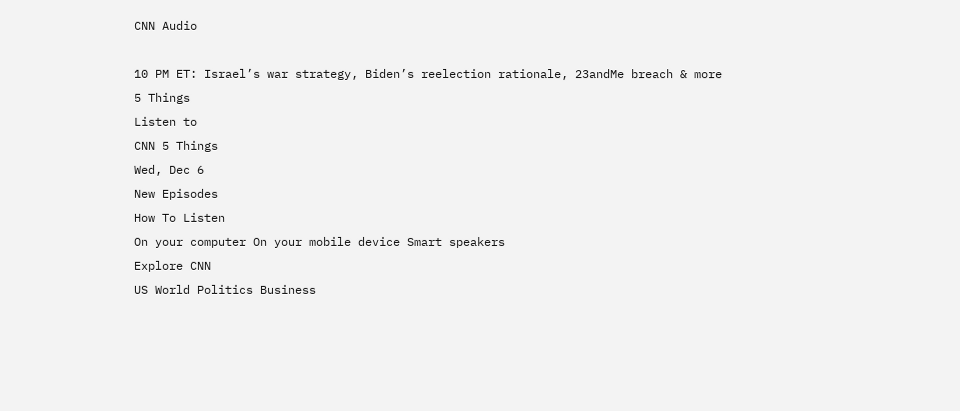CNN Audio

10 PM ET: Israel’s war strategy, Biden’s reelection rationale, 23andMe breach & more
5 Things
Listen to
CNN 5 Things
Wed, Dec 6
New Episodes
How To Listen
On your computer On your mobile device Smart speakers
Explore CNN
US World Politics Business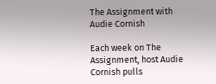The Assignment with Audie Cornish

Each week on The Assignment, host Audie Cornish pulls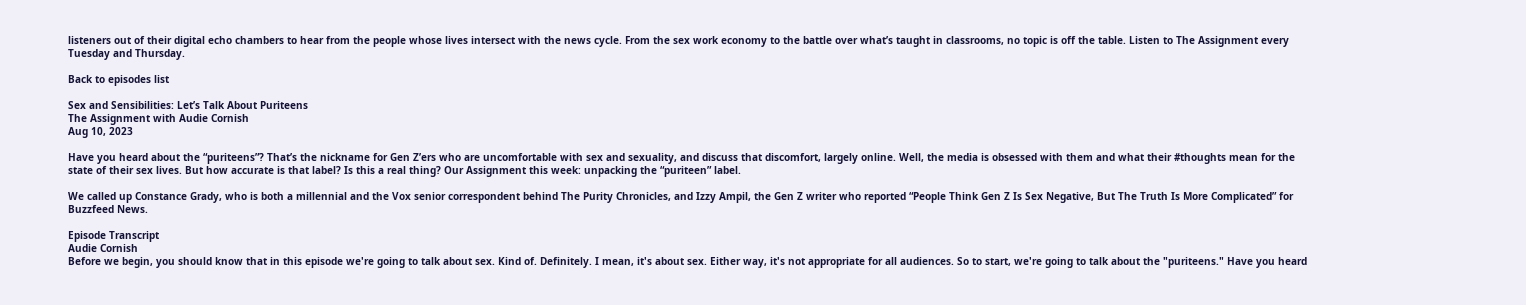listeners out of their digital echo chambers to hear from the people whose lives intersect with the news cycle. From the sex work economy to the battle over what’s taught in classrooms, no topic is off the table. Listen to The Assignment every Tuesday and Thursday.

Back to episodes list

Sex and Sensibilities: Let’s Talk About Puriteens
The Assignment with Audie Cornish
Aug 10, 2023

Have you heard about the “puriteens”? That’s the nickname for Gen Z’ers who are uncomfortable with sex and sexuality, and discuss that discomfort, largely online. Well, the media is obsessed with them and what their #thoughts mean for the state of their sex lives. But how accurate is that label? Is this a real thing? Our Assignment this week: unpacking the “puriteen” label.

We called up Constance Grady, who is both a millennial and the Vox senior correspondent behind The Purity Chronicles, and Izzy Ampil, the Gen Z writer who reported “People Think Gen Z Is Sex Negative, But The Truth Is More Complicated” for Buzzfeed News.

Episode Transcript
Audie Cornish
Before we begin, you should know that in this episode we're going to talk about sex. Kind of. Definitely. I mean, it's about sex. Either way, it's not appropriate for all audiences. So to start, we're going to talk about the "puriteens." Have you heard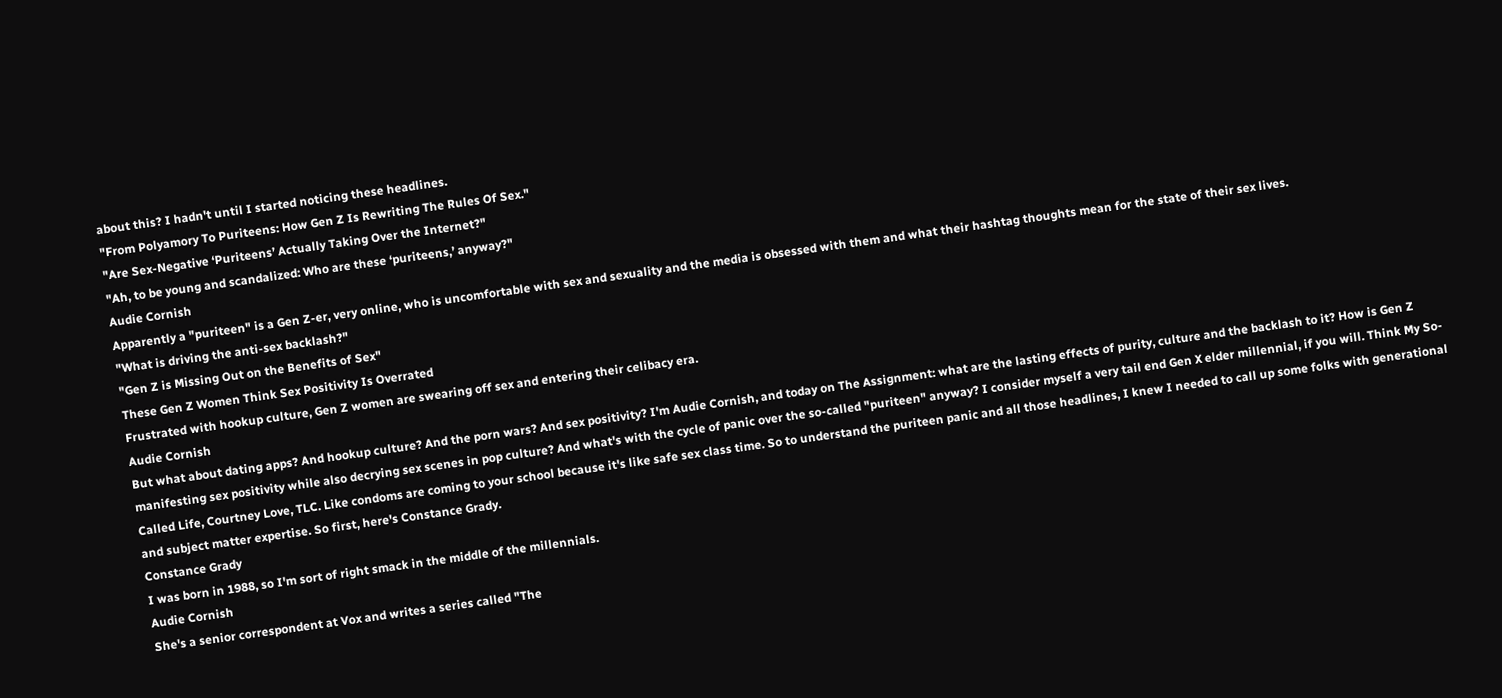about this? I hadn't until I started noticing these headlines.
"From Polyamory To Puriteens: How Gen Z Is Rewriting The Rules Of Sex."
"Are Sex-Negative ‘Puriteens’ Actually Taking Over the Internet?"
"Ah, to be young and scandalized: Who are these ‘puriteens,’ anyway?"
Audie Cornish
Apparently a "puriteen" is a Gen Z-er, very online, who is uncomfortable with sex and sexuality and the media is obsessed with them and what their hashtag thoughts mean for the state of their sex lives.
"What is driving the anti-sex backlash?"
"Gen Z is Missing Out on the Benefits of Sex"
These Gen Z Women Think Sex Positivity Is Overrated
Frustrated with hookup culture, Gen Z women are swearing off sex and entering their celibacy era.
Audie Cornish
But what about dating apps? And hookup culture? And the porn wars? And sex positivity? I'm Audie Cornish, and today on The Assignment: what are the lasting effects of purity, culture and the backlash to it? How is Gen Z manifesting sex positivity while also decrying sex scenes in pop culture? And what's with the cycle of panic over the so-called "puriteen" anyway? I consider myself a very tail end Gen X elder millennial, if you will. Think My So-Called Life, Courtney Love, TLC. Like condoms are coming to your school because it's like safe sex class time. So to understand the puriteen panic and all those headlines, I knew I needed to call up some folks with generational and subject matter expertise. So first, here's Constance Grady.
Constance Grady
I was born in 1988, so I'm sort of right smack in the middle of the millennials.
Audie Cornish
She's a senior correspondent at Vox and writes a series called "The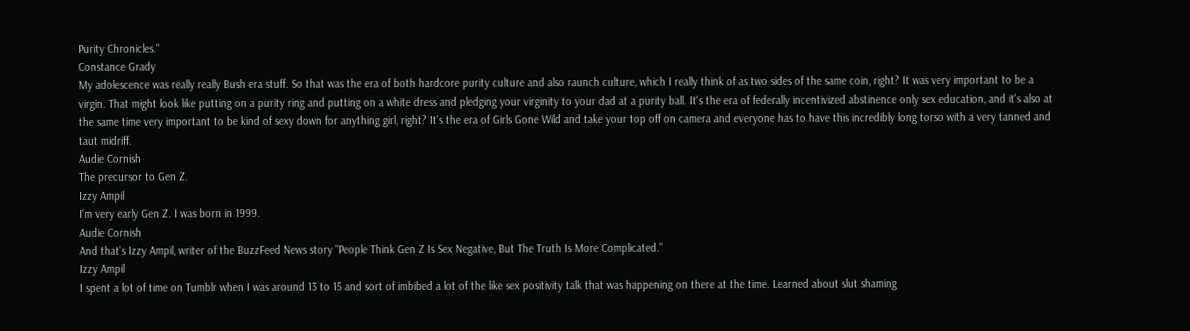Purity Chronicles."
Constance Grady
My adolescence was really really Bush era stuff. So that was the era of both hardcore purity culture and also raunch culture, which I really think of as two sides of the same coin, right? It was very important to be a virgin. That might look like putting on a purity ring and putting on a white dress and pledging your virginity to your dad at a purity ball. It's the era of federally incentivized abstinence only sex education, and it's also at the same time very important to be kind of sexy down for anything girl, right? It's the era of Girls Gone Wild and take your top off on camera and everyone has to have this incredibly long torso with a very tanned and taut midriff.
Audie Cornish
The precursor to Gen Z.
Izzy Ampil
I'm very early Gen Z. I was born in 1999.
Audie Cornish
And that's Izzy Ampil, writer of the BuzzFeed News story "People Think Gen Z Is Sex Negative, But The Truth Is More Complicated."
Izzy Ampil
I spent a lot of time on Tumblr when I was around 13 to 15 and sort of imbibed a lot of the like sex positivity talk that was happening on there at the time. Learned about slut shaming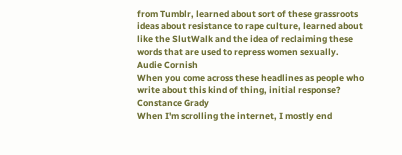from Tumblr, learned about sort of these grassroots ideas about resistance to rape culture, learned about like the SlutWalk and the idea of reclaiming these words that are used to repress women sexually.
Audie Cornish
When you come across these headlines as people who write about this kind of thing, initial response?
Constance Grady
When I'm scrolling the internet, I mostly end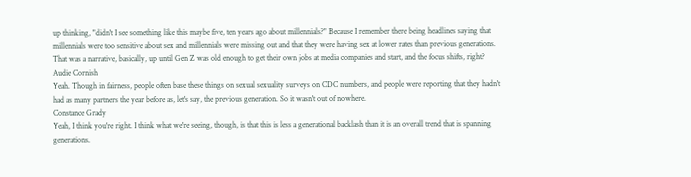up thinking, "didn't I see something like this maybe five, ten years ago about millennials?" Because I remember there being headlines saying that millennials were too sensitive about sex and millennials were missing out and that they were having sex at lower rates than previous generations. That was a narrative, basically, up until Gen Z was old enough to get their own jobs at media companies and start, and the focus shifts, right?
Audie Cornish
Yeah. Though in fairness, people often base these things on sexual sexuality surveys on CDC numbers, and people were reporting that they hadn't had as many partners the year before as, let's say, the previous generation. So it wasn't out of nowhere.
Constance Grady
Yeah, I think you're right. I think what we're seeing, though, is that this is less a generational backlash than it is an overall trend that is spanning generations.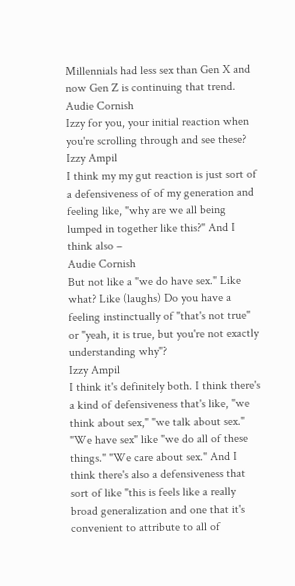Millennials had less sex than Gen X and now Gen Z is continuing that trend.
Audie Cornish
Izzy for you, your initial reaction when you're scrolling through and see these?
Izzy Ampil
I think my my gut reaction is just sort of a defensiveness of of my generation and feeling like, "why are we all being lumped in together like this?" And I think also –
Audie Cornish
But not like a "we do have sex." Like what? Like (laughs) Do you have a feeling instinctually of "that's not true" or "yeah, it is true, but you're not exactly understanding why"?
Izzy Ampil
I think it's definitely both. I think there's a kind of defensiveness that's like, "we think about sex," "we talk about sex." "We have sex" like "we do all of these things." "We care about sex." And I think there's also a defensiveness that sort of like "this is feels like a really broad generalization and one that it's convenient to attribute to all of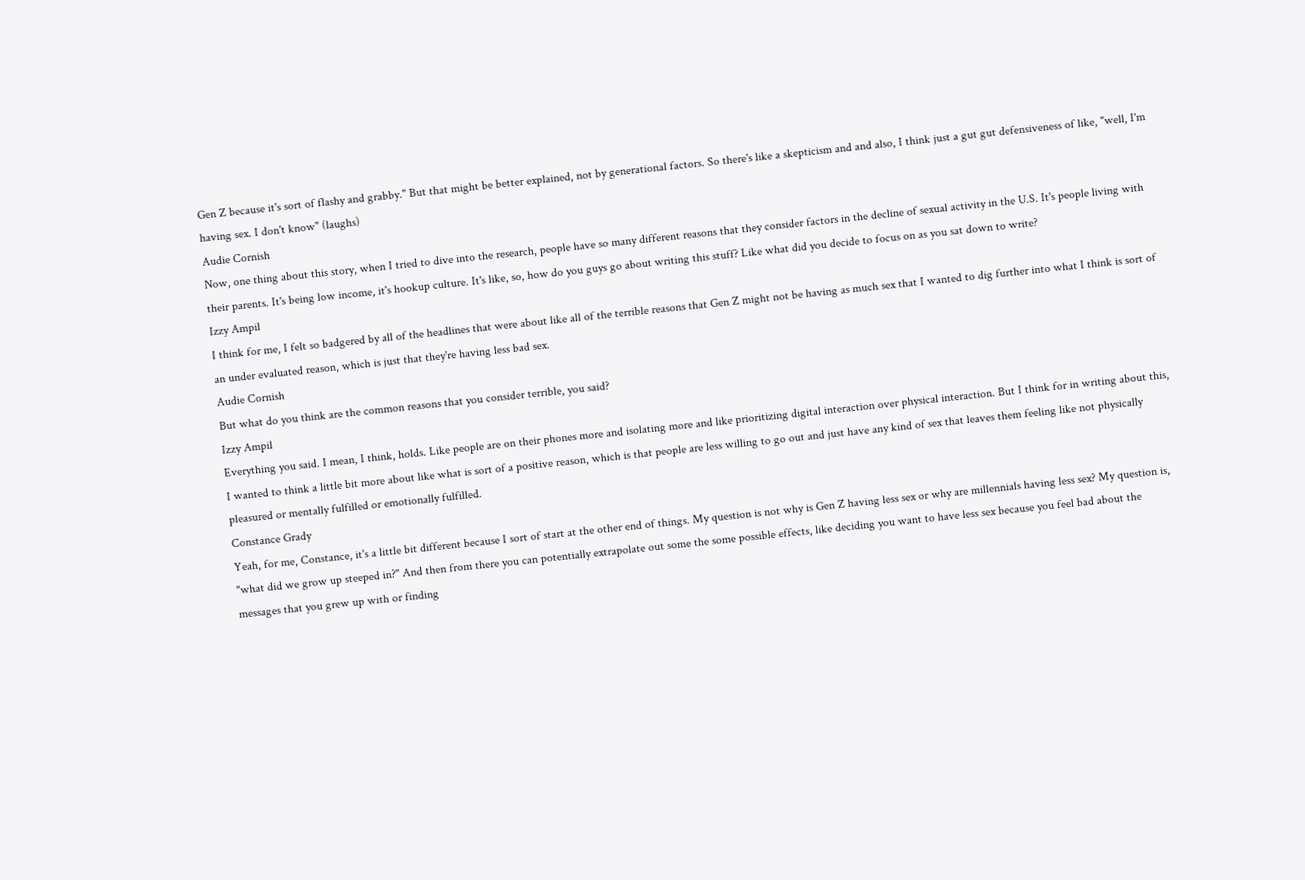Gen Z because it's sort of flashy and grabby." But that might be better explained, not by generational factors. So there's like a skepticism and and also, I think just a gut gut defensiveness of like, "well, I'm having sex. I don't know" (laughs)
Audie Cornish
Now, one thing about this story, when I tried to dive into the research, people have so many different reasons that they consider factors in the decline of sexual activity in the U.S. It's people living with their parents. It's being low income, it's hookup culture. It's like, so, how do you guys go about writing this stuff? Like what did you decide to focus on as you sat down to write?
Izzy Ampil
I think for me, I felt so badgered by all of the headlines that were about like all of the terrible reasons that Gen Z might not be having as much sex that I wanted to dig further into what I think is sort of an under evaluated reason, which is just that they're having less bad sex.
Audie Cornish
But what do you think are the common reasons that you consider terrible, you said?
Izzy Ampil
Everything you said. I mean, I think, holds. Like people are on their phones more and isolating more and like prioritizing digital interaction over physical interaction. But I think for in writing about this, I wanted to think a little bit more about like what is sort of a positive reason, which is that people are less willing to go out and just have any kind of sex that leaves them feeling like not physically pleasured or mentally fulfilled or emotionally fulfilled.
Constance Grady
Yeah, for me, Constance, it's a little bit different because I sort of start at the other end of things. My question is not why is Gen Z having less sex or why are millennials having less sex? My question is, "what did we grow up steeped in?" And then from there you can potentially extrapolate out some the some possible effects, like deciding you want to have less sex because you feel bad about the messages that you grew up with or finding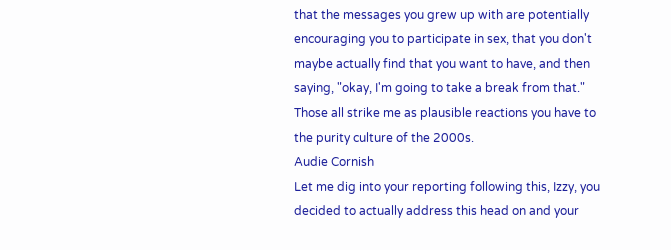that the messages you grew up with are potentially encouraging you to participate in sex, that you don't maybe actually find that you want to have, and then saying, "okay, I'm going to take a break from that." Those all strike me as plausible reactions you have to the purity culture of the 2000s.
Audie Cornish
Let me dig into your reporting following this, Izzy, you decided to actually address this head on and your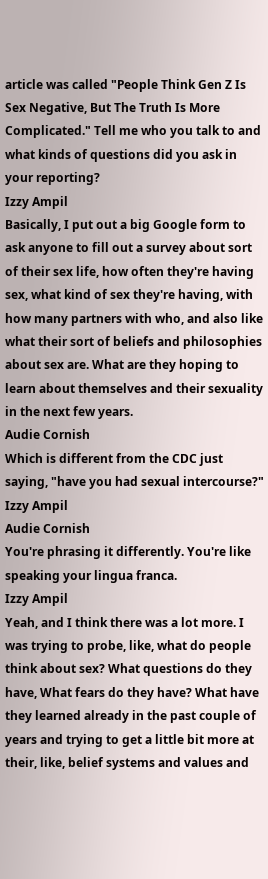article was called "People Think Gen Z Is Sex Negative, But The Truth Is More Complicated." Tell me who you talk to and what kinds of questions did you ask in your reporting?
Izzy Ampil
Basically, I put out a big Google form to ask anyone to fill out a survey about sort of their sex life, how often they're having sex, what kind of sex they're having, with how many partners with who, and also like what their sort of beliefs and philosophies about sex are. What are they hoping to learn about themselves and their sexuality in the next few years.
Audie Cornish
Which is different from the CDC just saying, "have you had sexual intercourse?"
Izzy Ampil
Audie Cornish
You're phrasing it differently. You're like speaking your lingua franca.
Izzy Ampil
Yeah, and I think there was a lot more. I was trying to probe, like, what do people think about sex? What questions do they have, What fears do they have? What have they learned already in the past couple of years and trying to get a little bit more at their, like, belief systems and values and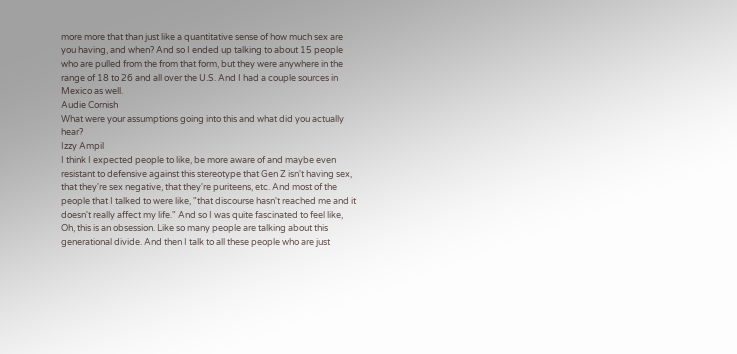more more that than just like a quantitative sense of how much sex are you having, and when? And so I ended up talking to about 15 people who are pulled from the from that form, but they were anywhere in the range of 18 to 26 and all over the U.S. And I had a couple sources in Mexico as well.
Audie Cornish
What were your assumptions going into this and what did you actually hear?
Izzy Ampil
I think I expected people to like, be more aware of and maybe even resistant to defensive against this stereotype that Gen Z isn't having sex, that they're sex negative, that they're puriteens, etc. And most of the people that I talked to were like, "that discourse hasn't reached me and it doesn't really affect my life." And so I was quite fascinated to feel like, Oh, this is an obsession. Like so many people are talking about this generational divide. And then I talk to all these people who are just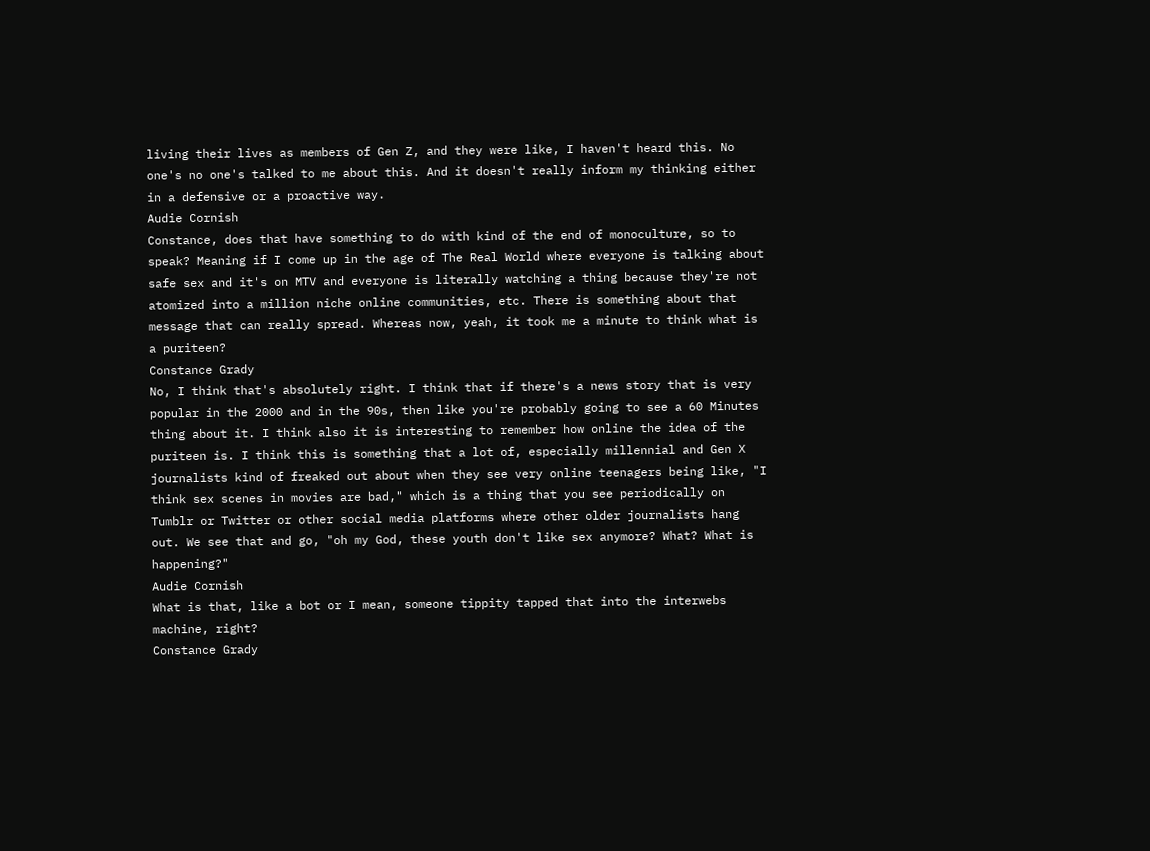living their lives as members of Gen Z, and they were like, I haven't heard this. No one's no one's talked to me about this. And it doesn't really inform my thinking either in a defensive or a proactive way.
Audie Cornish
Constance, does that have something to do with kind of the end of monoculture, so to speak? Meaning if I come up in the age of The Real World where everyone is talking about safe sex and it's on MTV and everyone is literally watching a thing because they're not atomized into a million niche online communities, etc. There is something about that message that can really spread. Whereas now, yeah, it took me a minute to think what is a puriteen?
Constance Grady
No, I think that's absolutely right. I think that if there's a news story that is very popular in the 2000 and in the 90s, then like you're probably going to see a 60 Minutes thing about it. I think also it is interesting to remember how online the idea of the puriteen is. I think this is something that a lot of, especially millennial and Gen X journalists kind of freaked out about when they see very online teenagers being like, "I think sex scenes in movies are bad," which is a thing that you see periodically on Tumblr or Twitter or other social media platforms where other older journalists hang out. We see that and go, "oh my God, these youth don't like sex anymore? What? What is happening?"
Audie Cornish
What is that, like a bot or I mean, someone tippity tapped that into the interwebs machine, right?
Constance Grady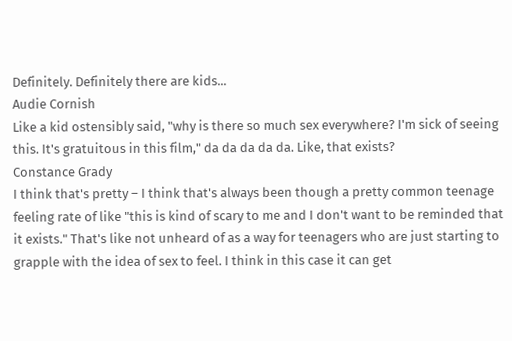Definitely. Definitely there are kids...
Audie Cornish
Like a kid ostensibly said, "why is there so much sex everywhere? I'm sick of seeing this. It's gratuitous in this film," da da da da da. Like, that exists?
Constance Grady
I think that's pretty – I think that's always been though a pretty common teenage feeling rate of like "this is kind of scary to me and I don't want to be reminded that it exists." That's like not unheard of as a way for teenagers who are just starting to grapple with the idea of sex to feel. I think in this case it can get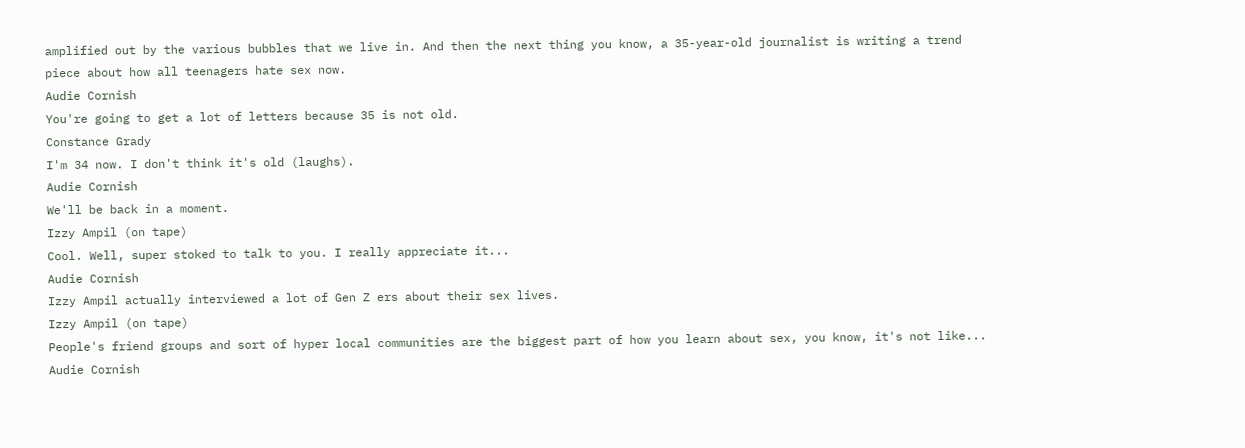amplified out by the various bubbles that we live in. And then the next thing you know, a 35-year-old journalist is writing a trend piece about how all teenagers hate sex now.
Audie Cornish
You're going to get a lot of letters because 35 is not old.
Constance Grady
I'm 34 now. I don't think it's old (laughs).
Audie Cornish
We'll be back in a moment.
Izzy Ampil (on tape)
Cool. Well, super stoked to talk to you. I really appreciate it...
Audie Cornish
Izzy Ampil actually interviewed a lot of Gen Z ers about their sex lives.
Izzy Ampil (on tape)
People's friend groups and sort of hyper local communities are the biggest part of how you learn about sex, you know, it's not like...
Audie Cornish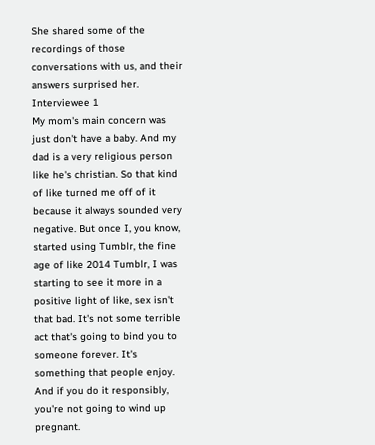She shared some of the recordings of those conversations with us, and their answers surprised her.
Interviewee 1
My mom's main concern was just don't have a baby. And my dad is a very religious person like he's christian. So that kind of like turned me off of it because it always sounded very negative. But once I, you know, started using Tumblr, the fine age of like 2014 Tumblr, I was starting to see it more in a positive light of like, sex isn't that bad. It's not some terrible act that's going to bind you to someone forever. It's something that people enjoy. And if you do it responsibly, you're not going to wind up pregnant.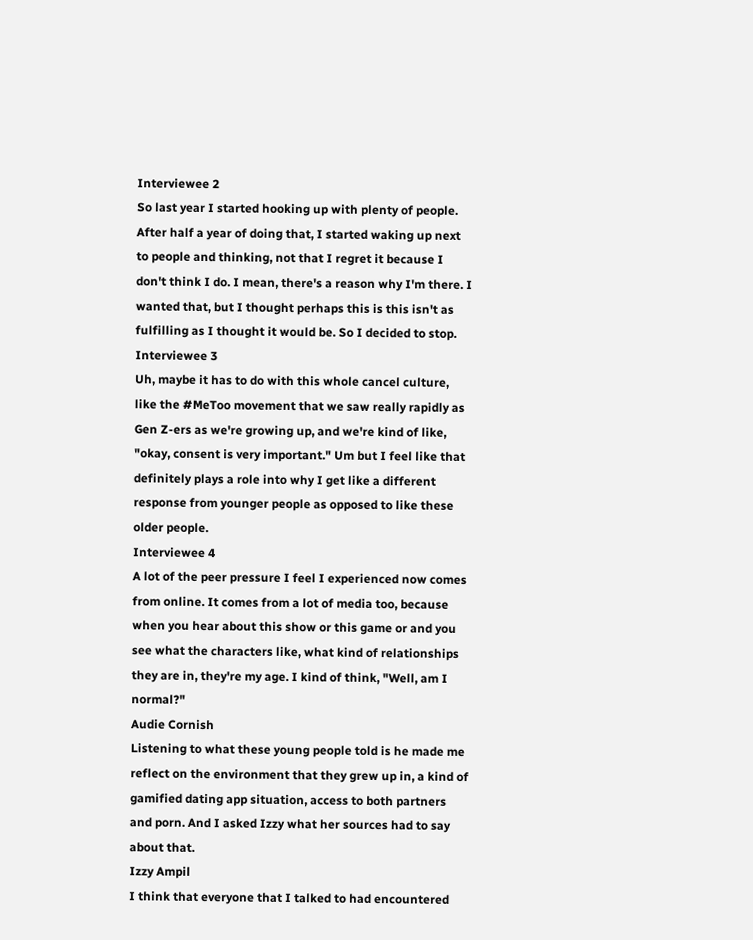Interviewee 2
So last year I started hooking up with plenty of people. After half a year of doing that, I started waking up next to people and thinking, not that I regret it because I don't think I do. I mean, there's a reason why I'm there. I wanted that, but I thought perhaps this is this isn't as fulfilling as I thought it would be. So I decided to stop.
Interviewee 3
Uh, maybe it has to do with this whole cancel culture, like the #MeToo movement that we saw really rapidly as Gen Z-ers as we're growing up, and we're kind of like, "okay, consent is very important." Um but I feel like that definitely plays a role into why I get like a different response from younger people as opposed to like these older people.
Interviewee 4
A lot of the peer pressure I feel I experienced now comes from online. It comes from a lot of media too, because when you hear about this show or this game or and you see what the characters like, what kind of relationships they are in, they're my age. I kind of think, "Well, am I normal?"
Audie Cornish
Listening to what these young people told is he made me reflect on the environment that they grew up in, a kind of gamified dating app situation, access to both partners and porn. And I asked Izzy what her sources had to say about that.
Izzy Ampil
I think that everyone that I talked to had encountered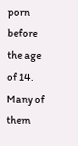porn before the age of 14. Many of them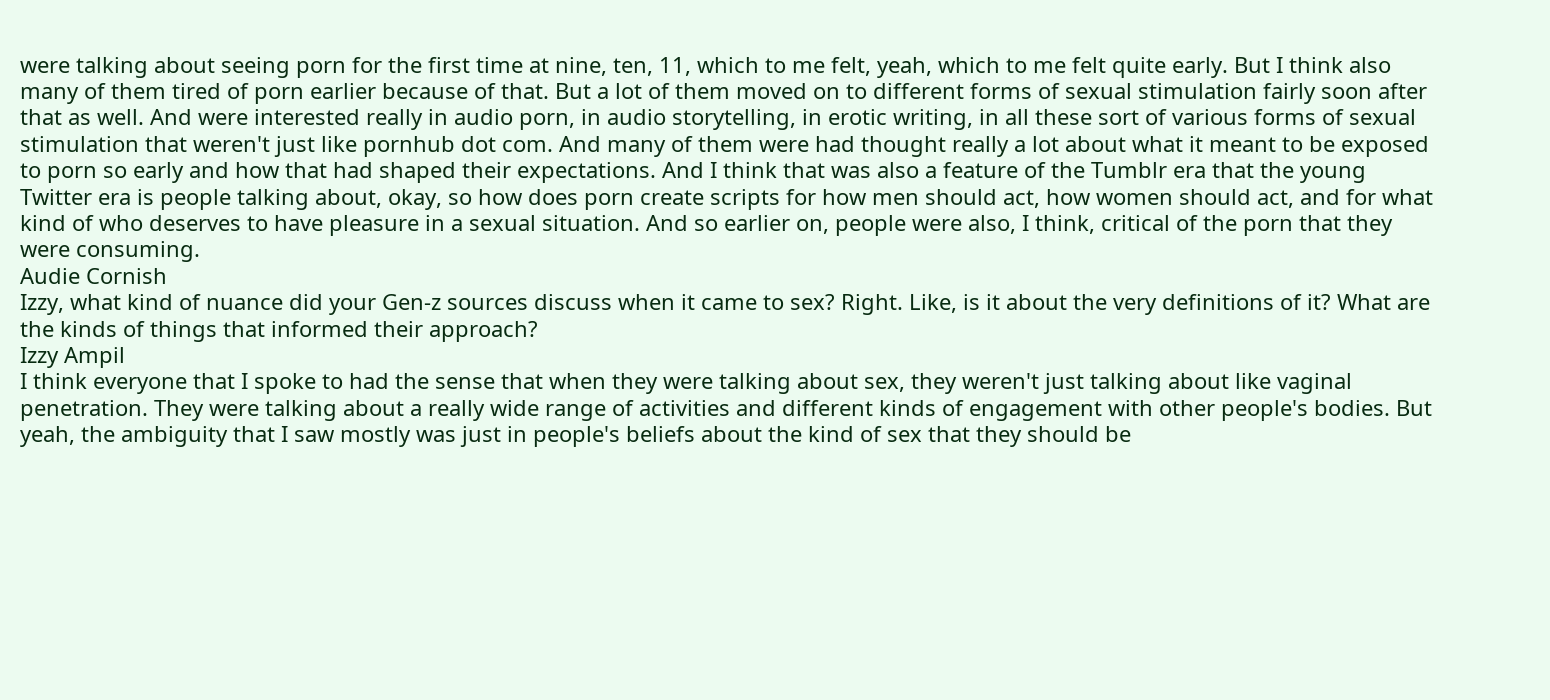were talking about seeing porn for the first time at nine, ten, 11, which to me felt, yeah, which to me felt quite early. But I think also many of them tired of porn earlier because of that. But a lot of them moved on to different forms of sexual stimulation fairly soon after that as well. And were interested really in audio porn, in audio storytelling, in erotic writing, in all these sort of various forms of sexual stimulation that weren't just like pornhub dot com. And many of them were had thought really a lot about what it meant to be exposed to porn so early and how that had shaped their expectations. And I think that was also a feature of the Tumblr era that the young Twitter era is people talking about, okay, so how does porn create scripts for how men should act, how women should act, and for what kind of who deserves to have pleasure in a sexual situation. And so earlier on, people were also, I think, critical of the porn that they were consuming.
Audie Cornish
Izzy, what kind of nuance did your Gen-z sources discuss when it came to sex? Right. Like, is it about the very definitions of it? What are the kinds of things that informed their approach?
Izzy Ampil
I think everyone that I spoke to had the sense that when they were talking about sex, they weren't just talking about like vaginal penetration. They were talking about a really wide range of activities and different kinds of engagement with other people's bodies. But yeah, the ambiguity that I saw mostly was just in people's beliefs about the kind of sex that they should be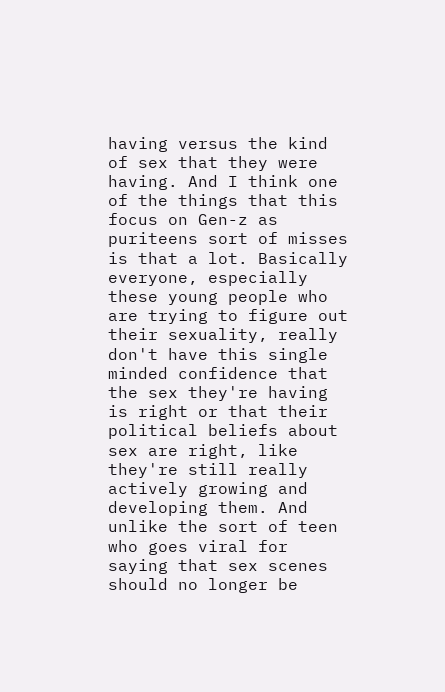having versus the kind of sex that they were having. And I think one of the things that this focus on Gen-z as puriteens sort of misses is that a lot. Basically everyone, especially these young people who are trying to figure out their sexuality, really don't have this single minded confidence that the sex they're having is right or that their political beliefs about sex are right, like they're still really actively growing and developing them. And unlike the sort of teen who goes viral for saying that sex scenes should no longer be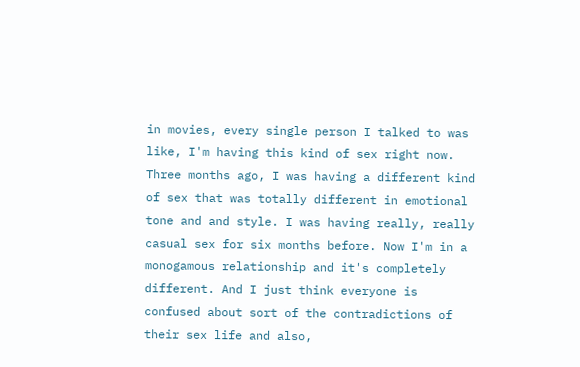in movies, every single person I talked to was like, I'm having this kind of sex right now. Three months ago, I was having a different kind of sex that was totally different in emotional tone and and style. I was having really, really casual sex for six months before. Now I'm in a monogamous relationship and it's completely different. And I just think everyone is confused about sort of the contradictions of their sex life and also,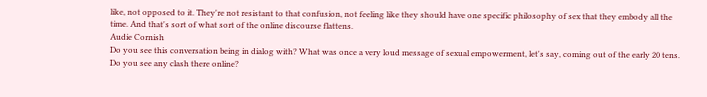like, not opposed to it. They're not resistant to that confusion, not feeling like they should have one specific philosophy of sex that they embody all the time. And that's sort of what sort of the online discourse flattens.
Audie Cornish
Do you see this conversation being in dialog with? What was once a very loud message of sexual empowerment, let's say, coming out of the early 20 tens. Do you see any clash there online?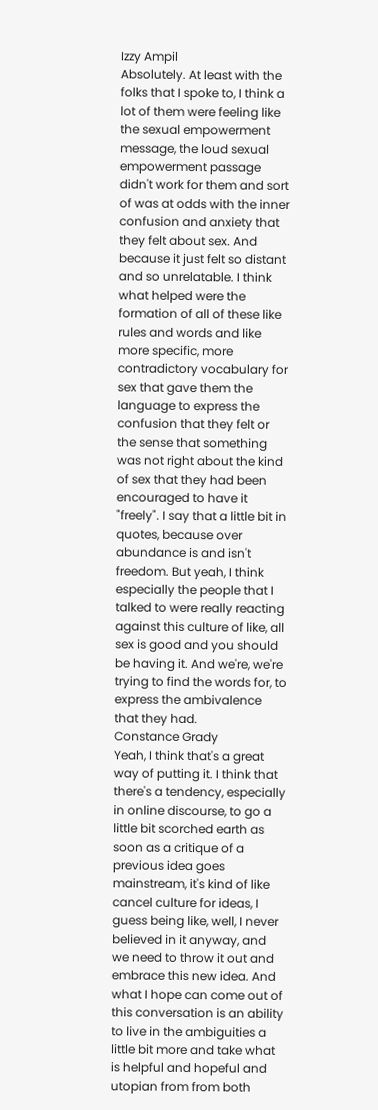Izzy Ampil
Absolutely. At least with the folks that I spoke to, I think a lot of them were feeling like the sexual empowerment message, the loud sexual empowerment passage didn't work for them and sort of was at odds with the inner confusion and anxiety that they felt about sex. And because it just felt so distant and so unrelatable. I think what helped were the formation of all of these like rules and words and like more specific, more contradictory vocabulary for sex that gave them the language to express the confusion that they felt or the sense that something was not right about the kind of sex that they had been encouraged to have it "freely". I say that a little bit in quotes, because over abundance is and isn't freedom. But yeah, I think especially the people that I talked to were really reacting against this culture of like, all sex is good and you should be having it. And we're, we're trying to find the words for, to express the ambivalence that they had.
Constance Grady
Yeah, I think that's a great way of putting it. I think that there's a tendency, especially in online discourse, to go a little bit scorched earth as soon as a critique of a previous idea goes mainstream, it's kind of like cancel culture for ideas, I guess being like, well, I never believed in it anyway, and we need to throw it out and embrace this new idea. And what I hope can come out of this conversation is an ability to live in the ambiguities a little bit more and take what is helpful and hopeful and utopian from from both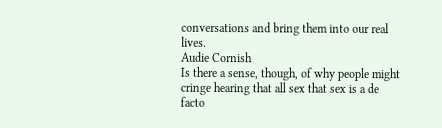conversations and bring them into our real lives.
Audie Cornish
Is there a sense, though, of why people might cringe hearing that all sex that sex is a de facto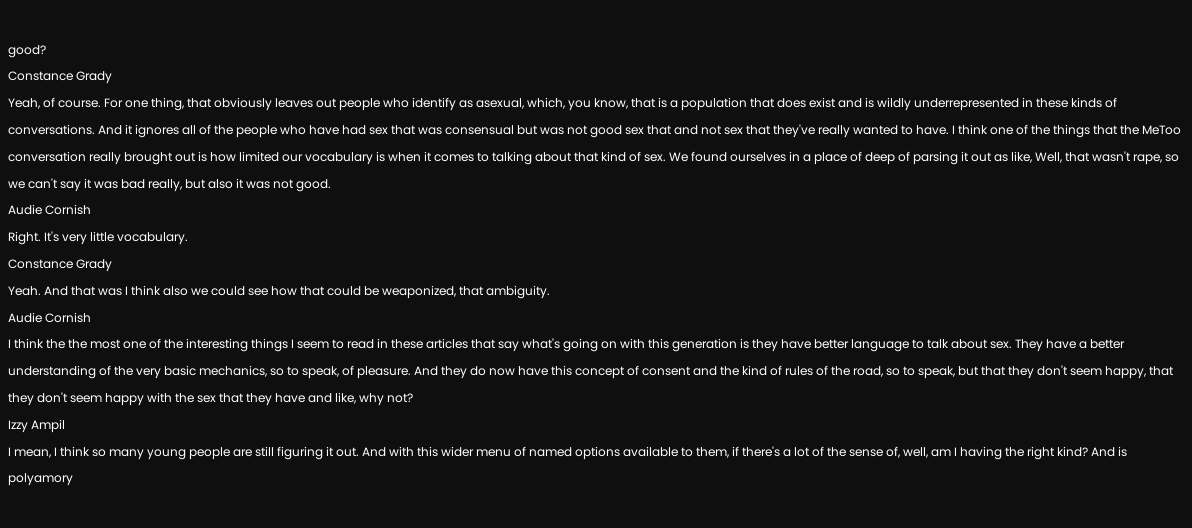good?
Constance Grady
Yeah, of course. For one thing, that obviously leaves out people who identify as asexual, which, you know, that is a population that does exist and is wildly underrepresented in these kinds of conversations. And it ignores all of the people who have had sex that was consensual but was not good sex that and not sex that they've really wanted to have. I think one of the things that the MeToo conversation really brought out is how limited our vocabulary is when it comes to talking about that kind of sex. We found ourselves in a place of deep of parsing it out as like, Well, that wasn't rape, so we can't say it was bad really, but also it was not good.
Audie Cornish
Right. It's very little vocabulary.
Constance Grady
Yeah. And that was I think also we could see how that could be weaponized, that ambiguity.
Audie Cornish
I think the the most one of the interesting things I seem to read in these articles that say what's going on with this generation is they have better language to talk about sex. They have a better understanding of the very basic mechanics, so to speak, of pleasure. And they do now have this concept of consent and the kind of rules of the road, so to speak, but that they don't seem happy, that they don't seem happy with the sex that they have and like, why not?
Izzy Ampil
I mean, I think so many young people are still figuring it out. And with this wider menu of named options available to them, if there's a lot of the sense of, well, am I having the right kind? And is polyamory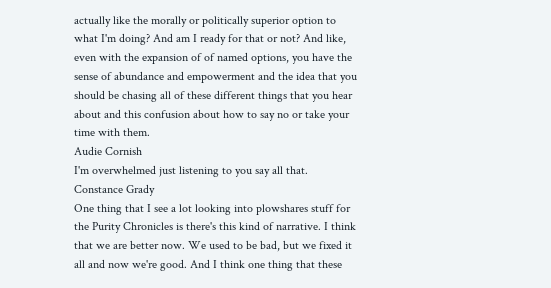actually like the morally or politically superior option to what I'm doing? And am I ready for that or not? And like, even with the expansion of of named options, you have the sense of abundance and empowerment and the idea that you should be chasing all of these different things that you hear about and this confusion about how to say no or take your time with them.
Audie Cornish
I'm overwhelmed just listening to you say all that.
Constance Grady
One thing that I see a lot looking into plowshares stuff for the Purity Chronicles is there's this kind of narrative. I think that we are better now. We used to be bad, but we fixed it all and now we're good. And I think one thing that these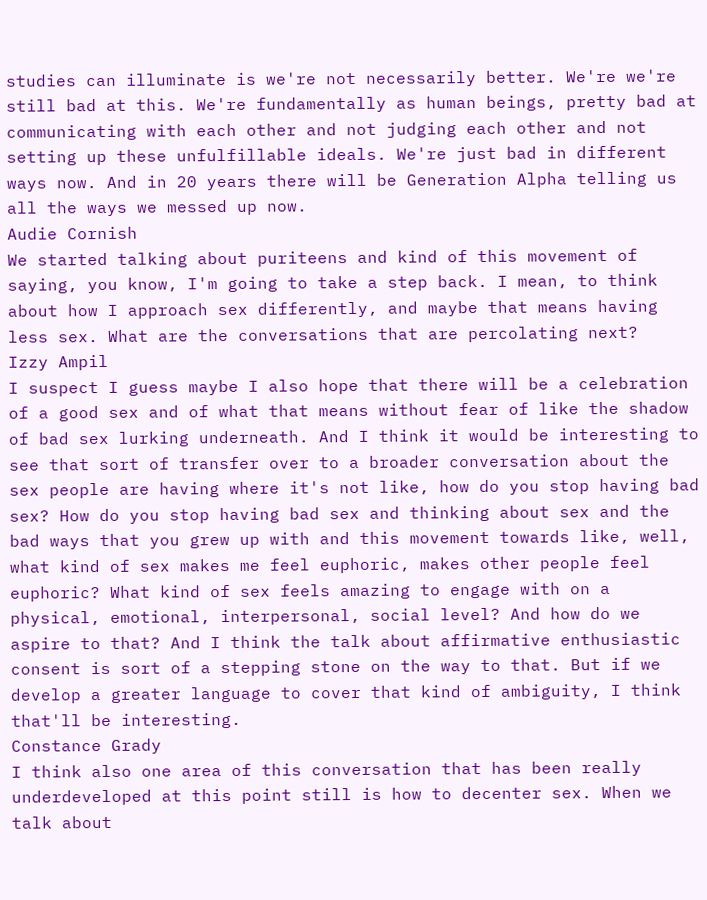studies can illuminate is we're not necessarily better. We're we're still bad at this. We're fundamentally as human beings, pretty bad at communicating with each other and not judging each other and not setting up these unfulfillable ideals. We're just bad in different ways now. And in 20 years there will be Generation Alpha telling us all the ways we messed up now.
Audie Cornish
We started talking about puriteens and kind of this movement of saying, you know, I'm going to take a step back. I mean, to think about how I approach sex differently, and maybe that means having less sex. What are the conversations that are percolating next?
Izzy Ampil
I suspect I guess maybe I also hope that there will be a celebration of a good sex and of what that means without fear of like the shadow of bad sex lurking underneath. And I think it would be interesting to see that sort of transfer over to a broader conversation about the sex people are having where it's not like, how do you stop having bad sex? How do you stop having bad sex and thinking about sex and the bad ways that you grew up with and this movement towards like, well, what kind of sex makes me feel euphoric, makes other people feel euphoric? What kind of sex feels amazing to engage with on a physical, emotional, interpersonal, social level? And how do we aspire to that? And I think the talk about affirmative enthusiastic consent is sort of a stepping stone on the way to that. But if we develop a greater language to cover that kind of ambiguity, I think that'll be interesting.
Constance Grady
I think also one area of this conversation that has been really underdeveloped at this point still is how to decenter sex. When we talk about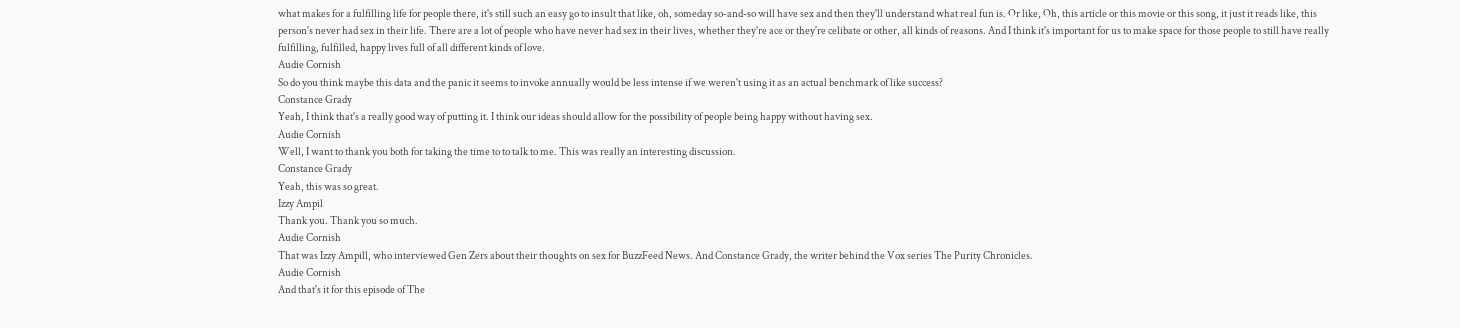what makes for a fulfilling life for people there, it's still such an easy go to insult that like, oh, someday so-and-so will have sex and then they'll understand what real fun is. Or like, Oh, this article or this movie or this song, it just it reads like, this person's never had sex in their life. There are a lot of people who have never had sex in their lives, whether they're ace or they're celibate or other, all kinds of reasons. And I think it's important for us to make space for those people to still have really fulfilling, fulfilled, happy lives full of all different kinds of love.
Audie Cornish
So do you think maybe this data and the panic it seems to invoke annually would be less intense if we weren't using it as an actual benchmark of like success?
Constance Grady
Yeah, I think that's a really good way of putting it. I think our ideas should allow for the possibility of people being happy without having sex.
Audie Cornish
Well, I want to thank you both for taking the time to to talk to me. This was really an interesting discussion.
Constance Grady
Yeah, this was so great.
Izzy Ampil
Thank you. Thank you so much.
Audie Cornish
That was Izzy Ampill, who interviewed Gen Zers about their thoughts on sex for BuzzFeed News. And Constance Grady, the writer behind the Vox series The Purity Chronicles.
Audie Cornish
And that's it for this episode of The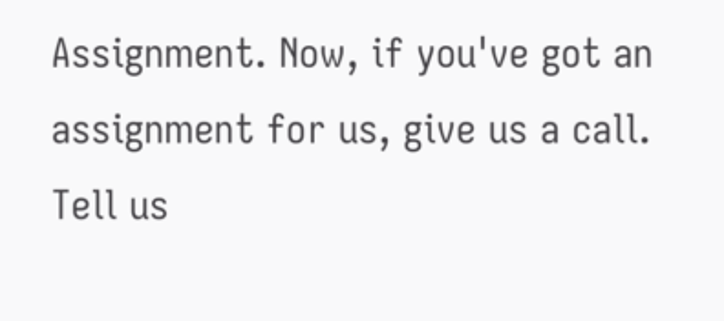Assignment. Now, if you've got an assignment for us, give us a call. Tell us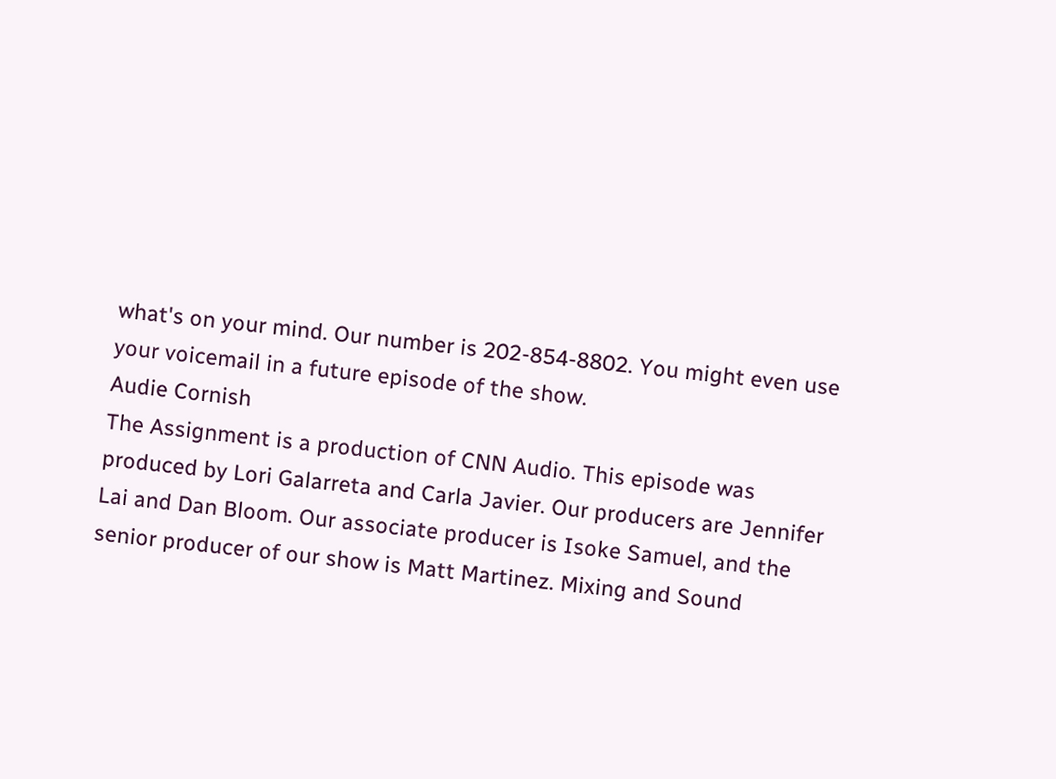what's on your mind. Our number is 202-854-8802. You might even use your voicemail in a future episode of the show.
Audie Cornish
The Assignment is a production of CNN Audio. This episode was produced by Lori Galarreta and Carla Javier. Our producers are Jennifer Lai and Dan Bloom. Our associate producer is Isoke Samuel, and the senior producer of our show is Matt Martinez. Mixing and Sound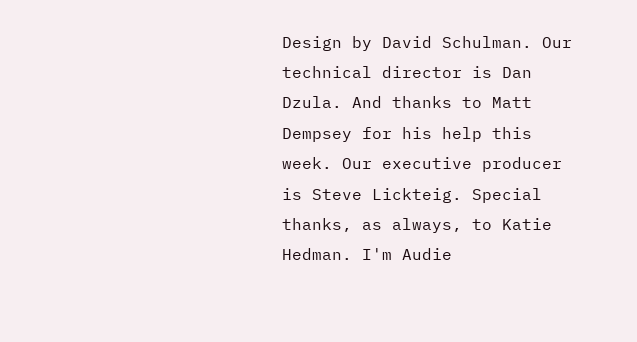Design by David Schulman. Our technical director is Dan Dzula. And thanks to Matt Dempsey for his help this week. Our executive producer is Steve Lickteig. Special thanks, as always, to Katie Hedman. I'm Audie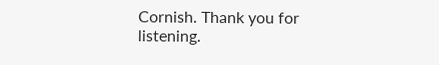Cornish. Thank you for listening.